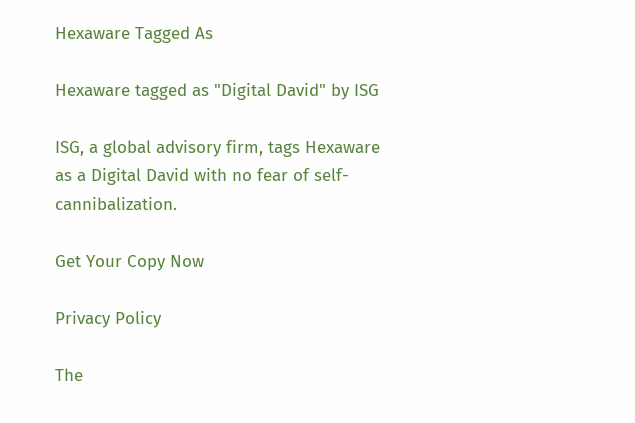Hexaware Tagged As

Hexaware tagged as "Digital David" by ISG

ISG, a global advisory firm, tags Hexaware as a Digital David with no fear of self-cannibalization.

Get Your Copy Now

Privacy Policy

The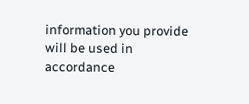information you provide will be used in accordance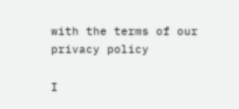with the terms of our privacy policy

I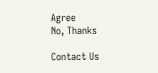Agree
No, Thanks

Contact Us